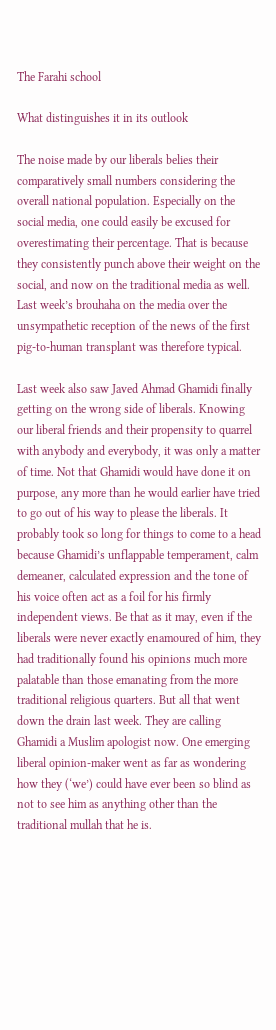The Farahi school

What distinguishes it in its outlook

The noise made by our liberals belies their comparatively small numbers considering the overall national population. Especially on the social media, one could easily be excused for overestimating their percentage. That is because they consistently punch above their weight on the social, and now on the traditional media as well. Last week’s brouhaha on the media over the unsympathetic reception of the news of the first pig-to-human transplant was therefore typical.

Last week also saw Javed Ahmad Ghamidi finally getting on the wrong side of liberals. Knowing our liberal friends and their propensity to quarrel with anybody and everybody, it was only a matter of time. Not that Ghamidi would have done it on purpose, any more than he would earlier have tried to go out of his way to please the liberals. It probably took so long for things to come to a head because Ghamidi’s unflappable temperament, calm demeaner, calculated expression and the tone of his voice often act as a foil for his firmly independent views. Be that as it may, even if the liberals were never exactly enamoured of him, they had traditionally found his opinions much more palatable than those emanating from the more traditional religious quarters. But all that went down the drain last week. They are calling Ghamidi a Muslim apologist now. One emerging liberal opinion-maker went as far as wondering how they (‘we’) could have ever been so blind as not to see him as anything other than the traditional mullah that he is.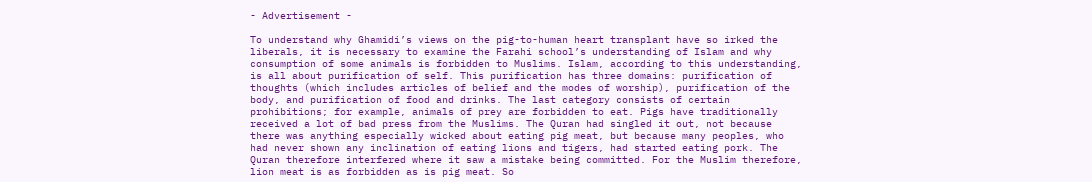- Advertisement -

To understand why Ghamidi’s views on the pig-to-human heart transplant have so irked the liberals, it is necessary to examine the Farahi school’s understanding of Islam and why consumption of some animals is forbidden to Muslims. Islam, according to this understanding, is all about purification of self. This purification has three domains: purification of thoughts (which includes articles of belief and the modes of worship), purification of the body, and purification of food and drinks. The last category consists of certain prohibitions; for example, animals of prey are forbidden to eat. Pigs have traditionally received a lot of bad press from the Muslims. The Quran had singled it out, not because there was anything especially wicked about eating pig meat, but because many peoples, who had never shown any inclination of eating lions and tigers, had started eating pork. The Quran therefore interfered where it saw a mistake being committed. For the Muslim therefore, lion meat is as forbidden as is pig meat. So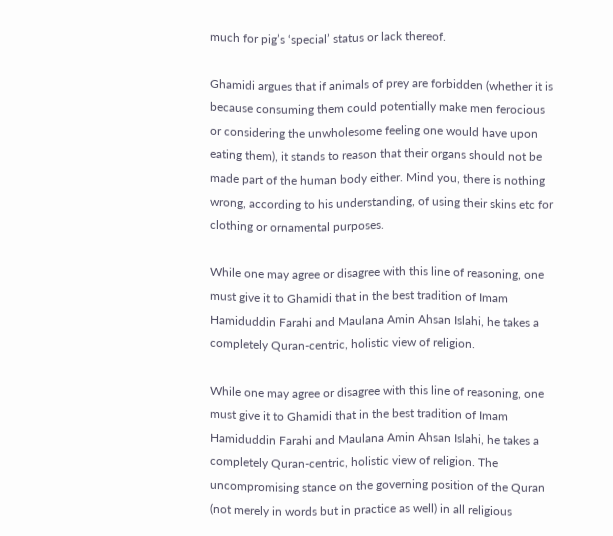much for pig’s ‘special’ status or lack thereof.

Ghamidi argues that if animals of prey are forbidden (whether it is because consuming them could potentially make men ferocious or considering the unwholesome feeling one would have upon eating them), it stands to reason that their organs should not be made part of the human body either. Mind you, there is nothing wrong, according to his understanding, of using their skins etc for clothing or ornamental purposes.

While one may agree or disagree with this line of reasoning, one must give it to Ghamidi that in the best tradition of Imam Hamiduddin Farahi and Maulana Amin Ahsan Islahi, he takes a completely Quran-centric, holistic view of religion.

While one may agree or disagree with this line of reasoning, one must give it to Ghamidi that in the best tradition of Imam Hamiduddin Farahi and Maulana Amin Ahsan Islahi, he takes a completely Quran-centric, holistic view of religion. The uncompromising stance on the governing position of the Quran (not merely in words but in practice as well) in all religious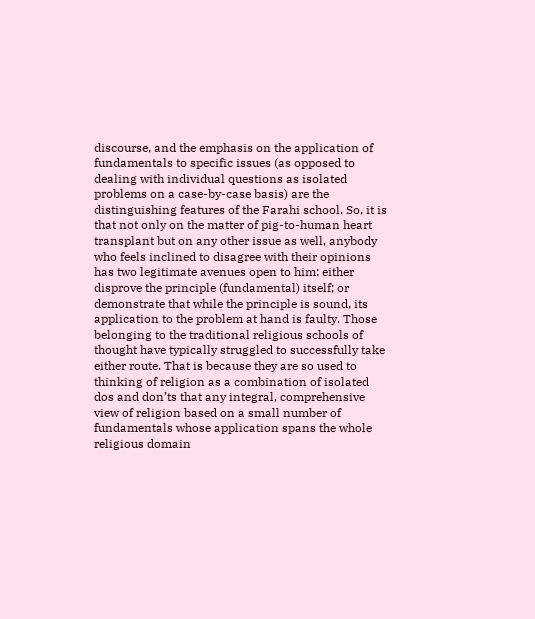discourse, and the emphasis on the application of fundamentals to specific issues (as opposed to dealing with individual questions as isolated problems on a case-by-case basis) are the distinguishing features of the Farahi school. So, it is that not only on the matter of pig-to-human heart transplant but on any other issue as well, anybody who feels inclined to disagree with their opinions has two legitimate avenues open to him: either disprove the principle (fundamental) itself; or demonstrate that while the principle is sound, its application to the problem at hand is faulty. Those belonging to the traditional religious schools of thought have typically struggled to successfully take either route. That is because they are so used to thinking of religion as a combination of isolated dos and don’ts that any integral, comprehensive view of religion based on a small number of fundamentals whose application spans the whole religious domain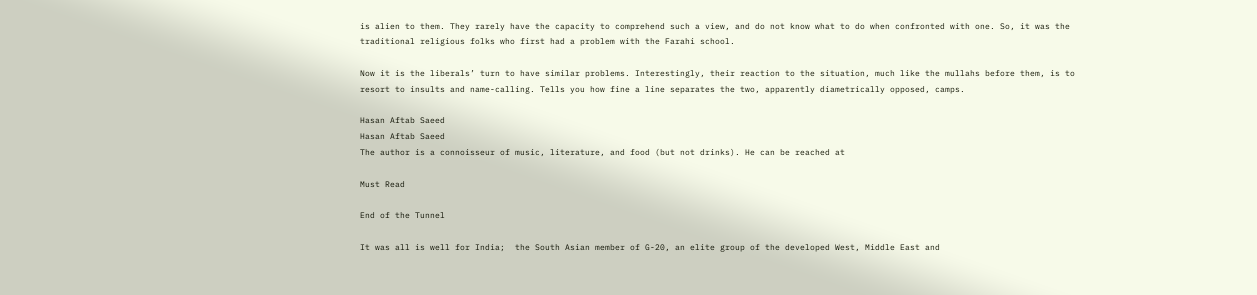is alien to them. They rarely have the capacity to comprehend such a view, and do not know what to do when confronted with one. So, it was the traditional religious folks who first had a problem with the Farahi school.

Now it is the liberals’ turn to have similar problems. Interestingly, their reaction to the situation, much like the mullahs before them, is to resort to insults and name-calling. Tells you how fine a line separates the two, apparently diametrically opposed, camps.

Hasan Aftab Saeed
Hasan Aftab Saeed
The author is a connoisseur of music, literature, and food (but not drinks). He can be reached at

Must Read

End of the Tunnel

It was all is well for India;  the South Asian member of G-20, an elite group of the developed West, Middle East and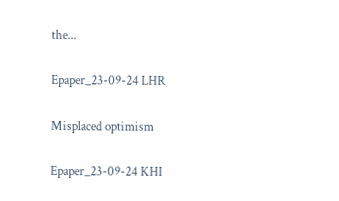the...

Epaper_23-09-24 LHR

Misplaced optimism

Epaper_23-09-24 KHI